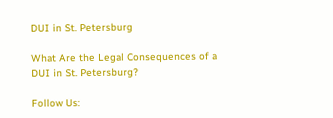DUI in St. Petersburg

What Are the Legal Consequences of a DUI in St. Petersburg?

Follow Us: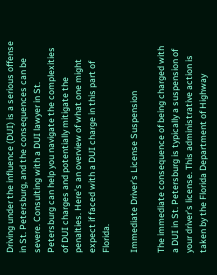Driving under the influence (DUI) is a serious offense in St. Petersburg, and the consequences can be severe. Consulting with a DUI lawyer in St. Petersburg can help you navigate the complexities of DUI charges and potentially mitigate the penalties. Here’s an overview of what one might expect if faced with a DUI charge in this part of Florida.

Immediate Driver’s License Suspension

The immediate consequence of being charged with a DUI in St. Petersburg is typically a suspension of your driver’s license. This administrative action is taken by the Florida Department of Highway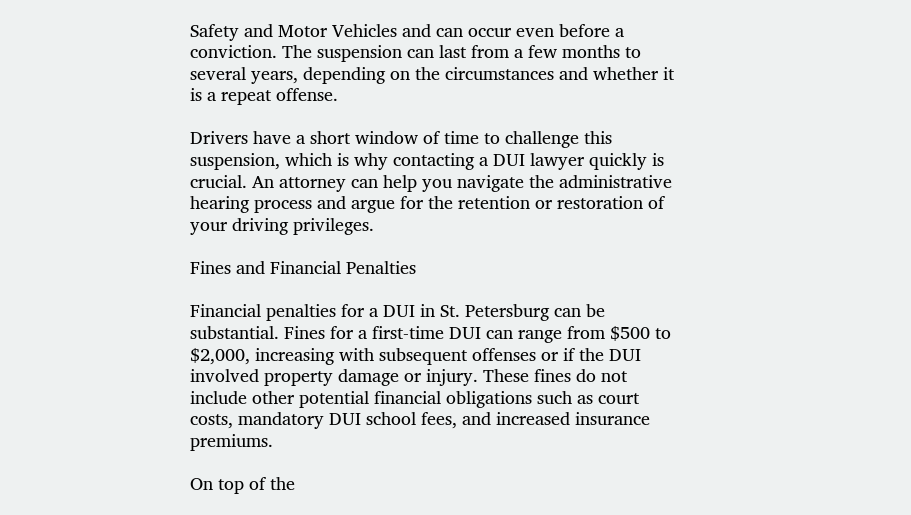Safety and Motor Vehicles and can occur even before a conviction. The suspension can last from a few months to several years, depending on the circumstances and whether it is a repeat offense.

Drivers have a short window of time to challenge this suspension, which is why contacting a DUI lawyer quickly is crucial. An attorney can help you navigate the administrative hearing process and argue for the retention or restoration of your driving privileges.

Fines and Financial Penalties

Financial penalties for a DUI in St. Petersburg can be substantial. Fines for a first-time DUI can range from $500 to $2,000, increasing with subsequent offenses or if the DUI involved property damage or injury. These fines do not include other potential financial obligations such as court costs, mandatory DUI school fees, and increased insurance premiums.

On top of the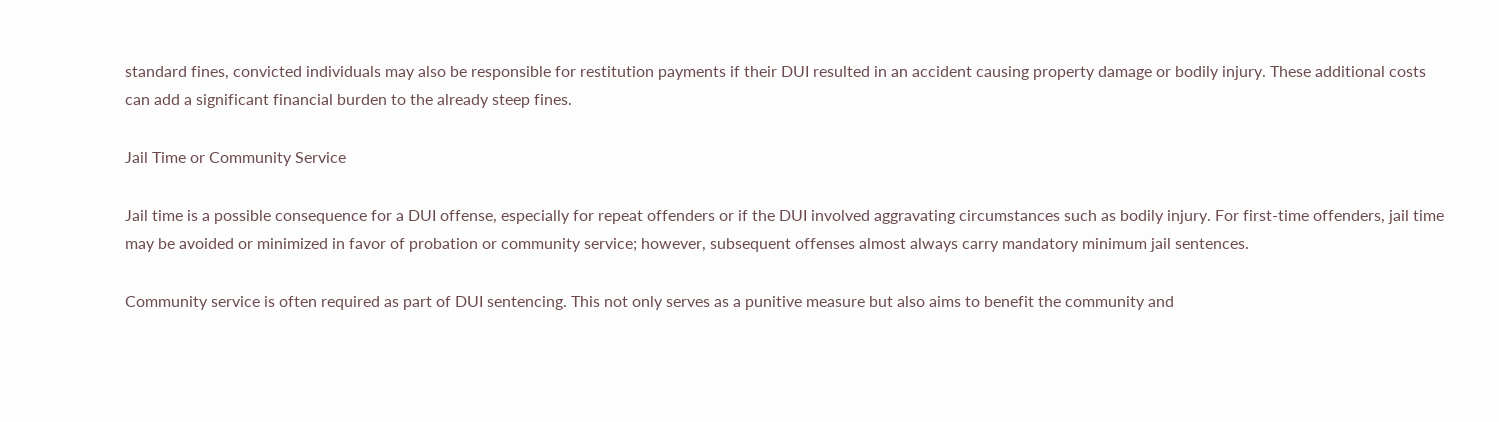standard fines, convicted individuals may also be responsible for restitution payments if their DUI resulted in an accident causing property damage or bodily injury. These additional costs can add a significant financial burden to the already steep fines.

Jail Time or Community Service

Jail time is a possible consequence for a DUI offense, especially for repeat offenders or if the DUI involved aggravating circumstances such as bodily injury. For first-time offenders, jail time may be avoided or minimized in favor of probation or community service; however, subsequent offenses almost always carry mandatory minimum jail sentences.

Community service is often required as part of DUI sentencing. This not only serves as a punitive measure but also aims to benefit the community and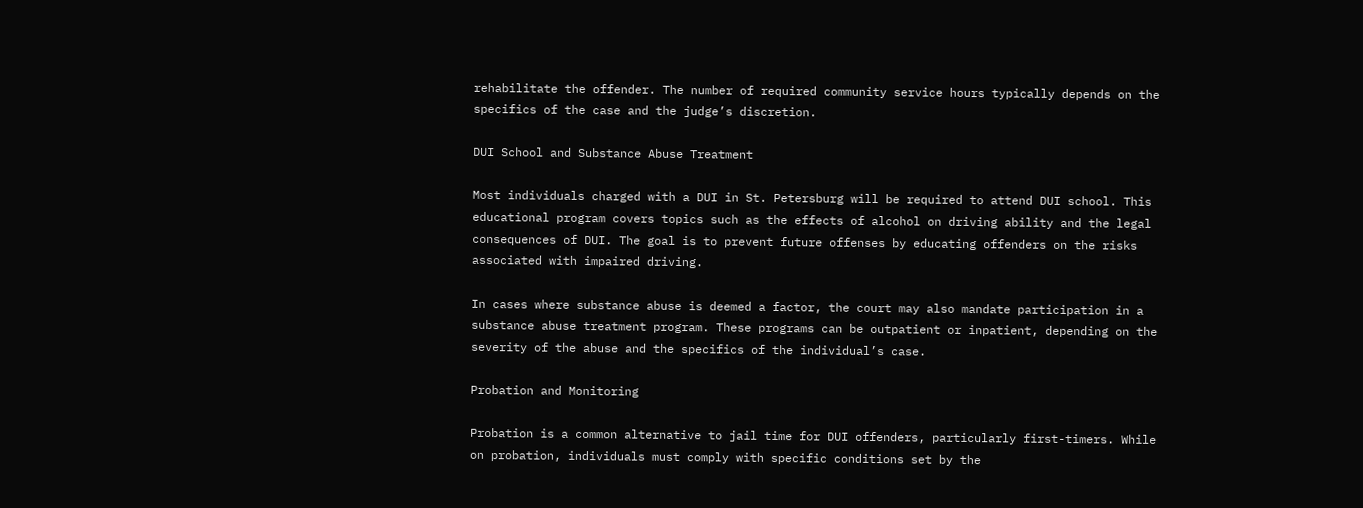rehabilitate the offender. The number of required community service hours typically depends on the specifics of the case and the judge’s discretion.

DUI School and Substance Abuse Treatment

Most individuals charged with a DUI in St. Petersburg will be required to attend DUI school. This educational program covers topics such as the effects of alcohol on driving ability and the legal consequences of DUI. The goal is to prevent future offenses by educating offenders on the risks associated with impaired driving.

In cases where substance abuse is deemed a factor, the court may also mandate participation in a substance abuse treatment program. These programs can be outpatient or inpatient, depending on the severity of the abuse and the specifics of the individual’s case.

Probation and Monitoring

Probation is a common alternative to jail time for DUI offenders, particularly first-timers. While on probation, individuals must comply with specific conditions set by the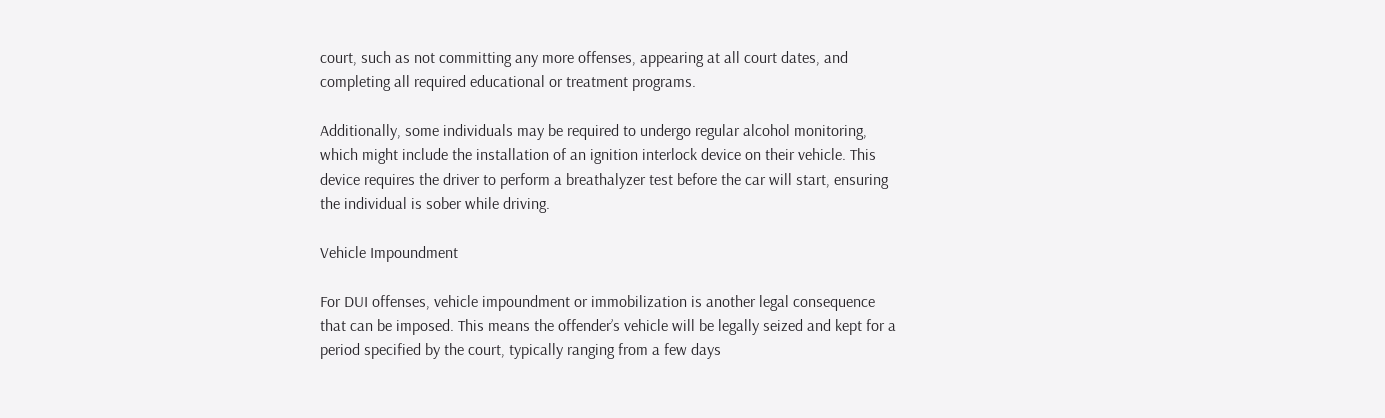court, such as not committing any more offenses, appearing at all court dates, and completing all required educational or treatment programs.

Additionally, some individuals may be required to undergo regular alcohol monitoring, which might include the installation of an ignition interlock device on their vehicle. This device requires the driver to perform a breathalyzer test before the car will start, ensuring the individual is sober while driving.

Vehicle Impoundment

For DUI offenses, vehicle impoundment or immobilization is another legal consequence that can be imposed. This means the offender’s vehicle will be legally seized and kept for a period specified by the court, typically ranging from a few days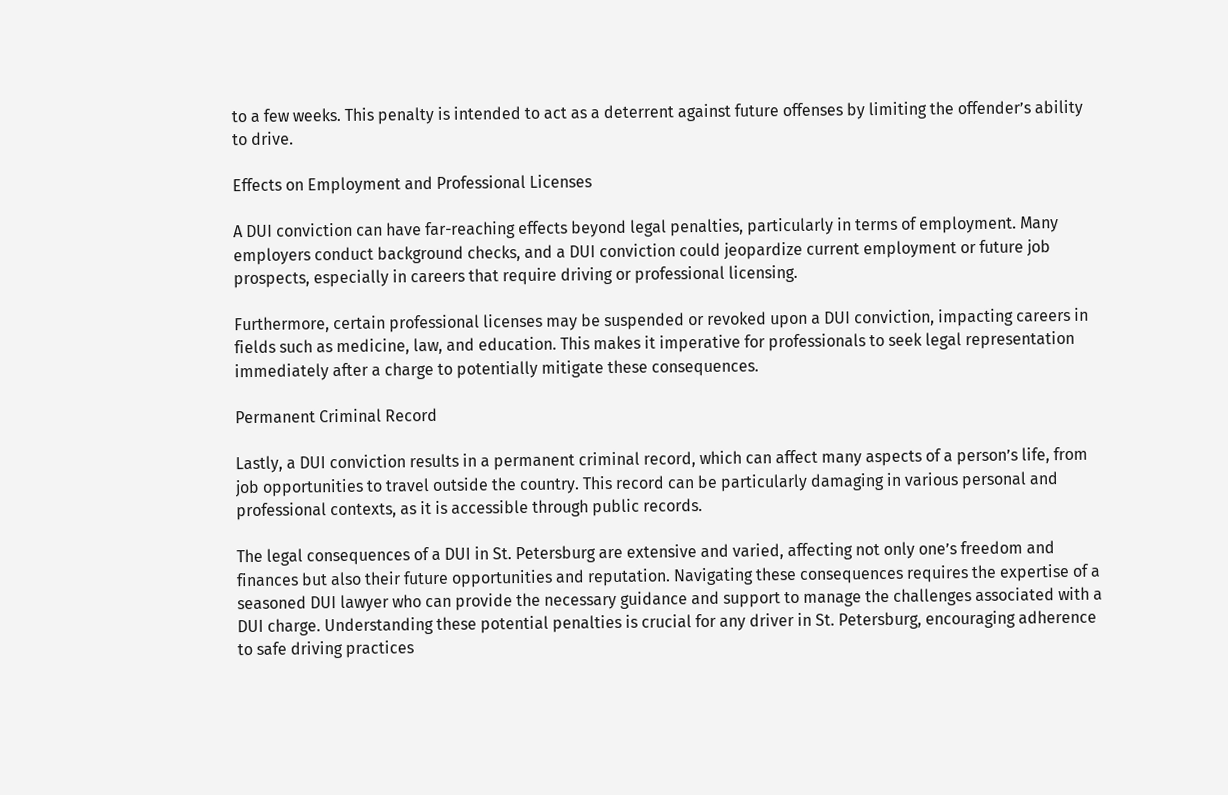to a few weeks. This penalty is intended to act as a deterrent against future offenses by limiting the offender’s ability to drive.

Effects on Employment and Professional Licenses

A DUI conviction can have far-reaching effects beyond legal penalties, particularly in terms of employment. Many employers conduct background checks, and a DUI conviction could jeopardize current employment or future job prospects, especially in careers that require driving or professional licensing.

Furthermore, certain professional licenses may be suspended or revoked upon a DUI conviction, impacting careers in fields such as medicine, law, and education. This makes it imperative for professionals to seek legal representation immediately after a charge to potentially mitigate these consequences.

Permanent Criminal Record

Lastly, a DUI conviction results in a permanent criminal record, which can affect many aspects of a person’s life, from job opportunities to travel outside the country. This record can be particularly damaging in various personal and professional contexts, as it is accessible through public records.

The legal consequences of a DUI in St. Petersburg are extensive and varied, affecting not only one’s freedom and finances but also their future opportunities and reputation. Navigating these consequences requires the expertise of a seasoned DUI lawyer who can provide the necessary guidance and support to manage the challenges associated with a DUI charge. Understanding these potential penalties is crucial for any driver in St. Petersburg, encouraging adherence to safe driving practices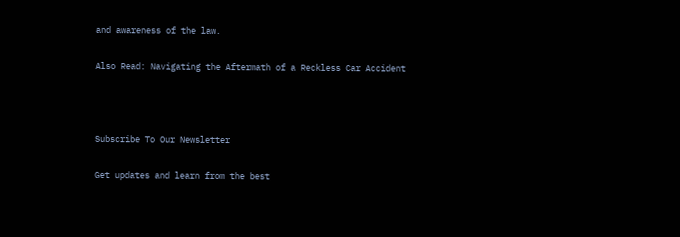and awareness of the law.

Also Read: Navigating the Aftermath of a Reckless Car Accident



Subscribe To Our Newsletter

Get updates and learn from the best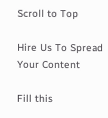Scroll to Top

Hire Us To Spread Your Content

Fill this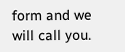form and we will call you.